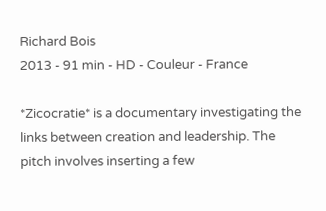Richard Bois
2013 - 91 min - HD - Couleur - France

*Zicocratie* is a documentary investigating the links between creation and leadership. The pitch involves inserting a few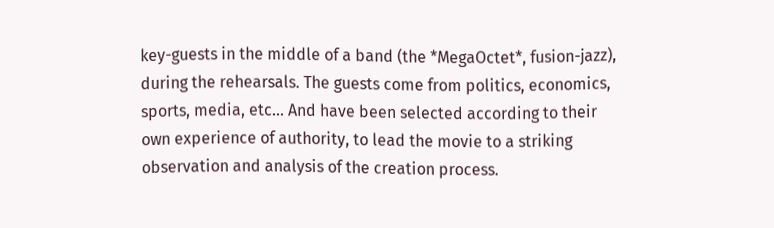key-guests in the middle of a band (the *MegaOctet*, fusion-jazz), during the rehearsals. The guests come from politics, economics, sports, media, etc... And have been selected according to their own experience of authority, to lead the movie to a striking observation and analysis of the creation process.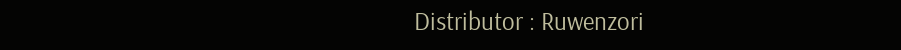Distributor : Ruwenzori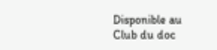Disponible au Club du doc